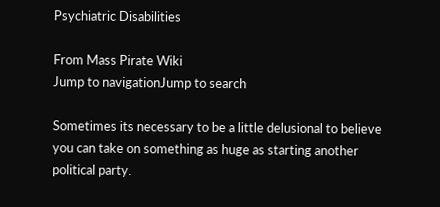Psychiatric Disabilities

From Mass Pirate Wiki
Jump to navigationJump to search

Sometimes its necessary to be a little delusional to believe you can take on something as huge as starting another political party.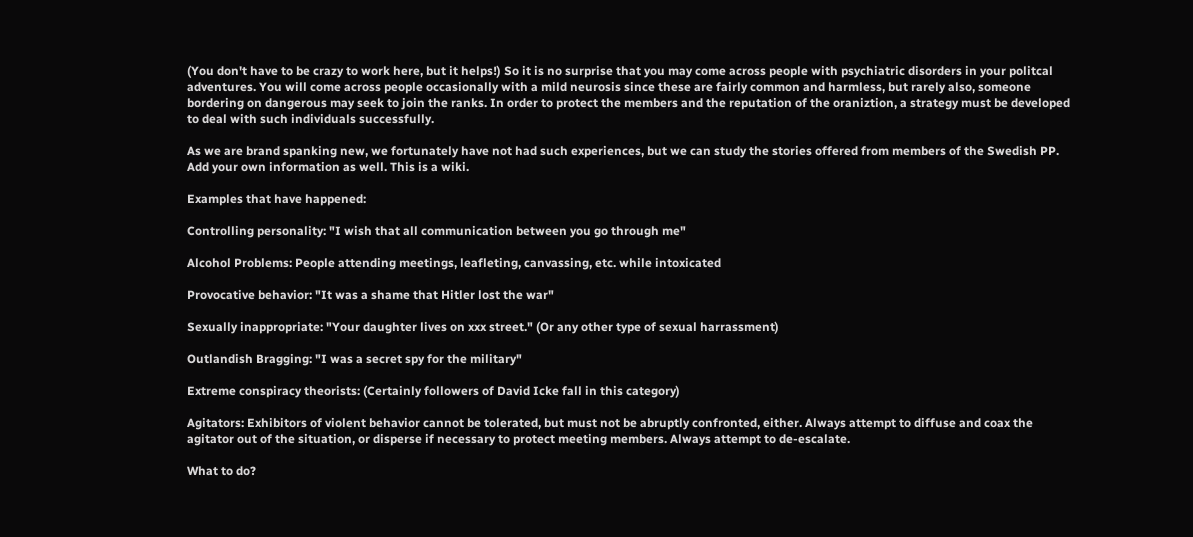(You don't have to be crazy to work here, but it helps!) So it is no surprise that you may come across people with psychiatric disorders in your politcal adventures. You will come across people occasionally with a mild neurosis since these are fairly common and harmless, but rarely also, someone bordering on dangerous may seek to join the ranks. In order to protect the members and the reputation of the oraniztion, a strategy must be developed to deal with such individuals successfully.

As we are brand spanking new, we fortunately have not had such experiences, but we can study the stories offered from members of the Swedish PP. Add your own information as well. This is a wiki.

Examples that have happened:

Controlling personality: "I wish that all communication between you go through me"

Alcohol Problems: People attending meetings, leafleting, canvassing, etc. while intoxicated

Provocative behavior: "It was a shame that Hitler lost the war"

Sexually inappropriate: "Your daughter lives on xxx street." (Or any other type of sexual harrassment)

Outlandish Bragging: "I was a secret spy for the military"

Extreme conspiracy theorists: (Certainly followers of David Icke fall in this category)

Agitators: Exhibitors of violent behavior cannot be tolerated, but must not be abruptly confronted, either. Always attempt to diffuse and coax the agitator out of the situation, or disperse if necessary to protect meeting members. Always attempt to de-escalate.

What to do?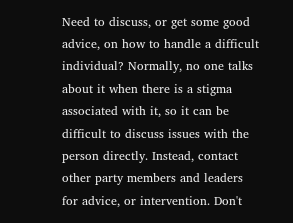Need to discuss, or get some good advice, on how to handle a difficult individual? Normally, no one talks about it when there is a stigma associated with it, so it can be difficult to discuss issues with the person directly. Instead, contact other party members and leaders for advice, or intervention. Don't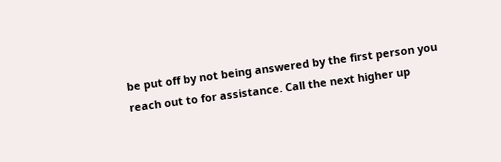be put off by not being answered by the first person you reach out to for assistance. Call the next higher up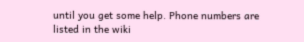until you get some help. Phone numbers are listed in the wiki